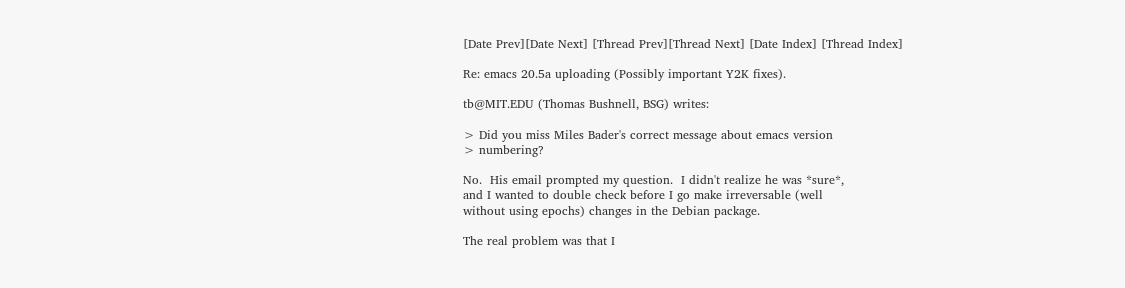[Date Prev][Date Next] [Thread Prev][Thread Next] [Date Index] [Thread Index]

Re: emacs 20.5a uploading (Possibly important Y2K fixes).

tb@MIT.EDU (Thomas Bushnell, BSG) writes:

> Did you miss Miles Bader's correct message about emacs version
> numbering?

No.  His email prompted my question.  I didn't realize he was *sure*,
and I wanted to double check before I go make irreversable (well
without using epochs) changes in the Debian package.

The real problem was that I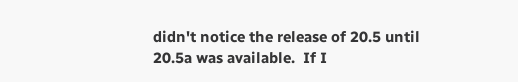didn't notice the release of 20.5 until
20.5a was available.  If I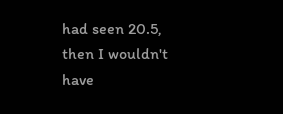had seen 20.5, then I wouldn't have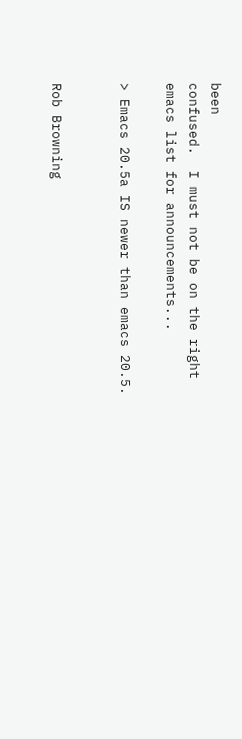been
confused.  I must not be on the right emacs list for announcements...

> Emacs 20.5a IS newer than emacs 20.5.


Rob Browning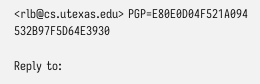<rlb@cs.utexas.edu> PGP=E80E0D04F521A094 532B97F5D64E3930

Reply to: